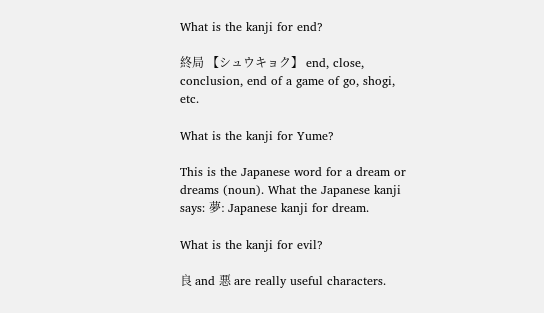What is the kanji for end?

終局 【シュウキョク】 end, close, conclusion, end of a game of go, shogi, etc.

What is the kanji for Yume?

This is the Japanese word for a dream or dreams (noun). What the Japanese kanji says: 夢: Japanese kanji for dream.

What is the kanji for evil?

良 and 悪 are really useful characters.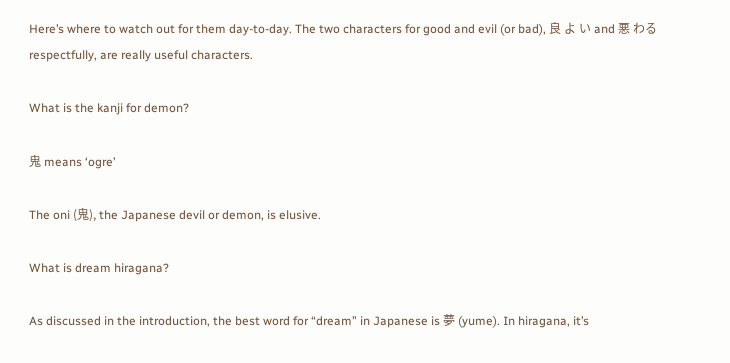Here’s where to watch out for them day-to-day. The two characters for good and evil (or bad), 良 よ い and 悪 わる respectfully, are really useful characters.

What is the kanji for demon?

鬼 means ‘ogre’

The oni (鬼), the Japanese devil or demon, is elusive.

What is dream hiragana?

As discussed in the introduction, the best word for “dream” in Japanese is 夢 (yume). In hiragana, it’s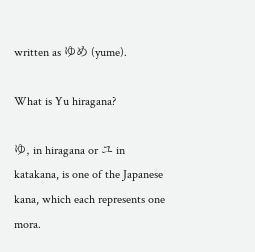written as ゆめ (yume).

What is Yu hiragana?

ゆ, in hiragana or ユ in katakana, is one of the Japanese kana, which each represents one mora.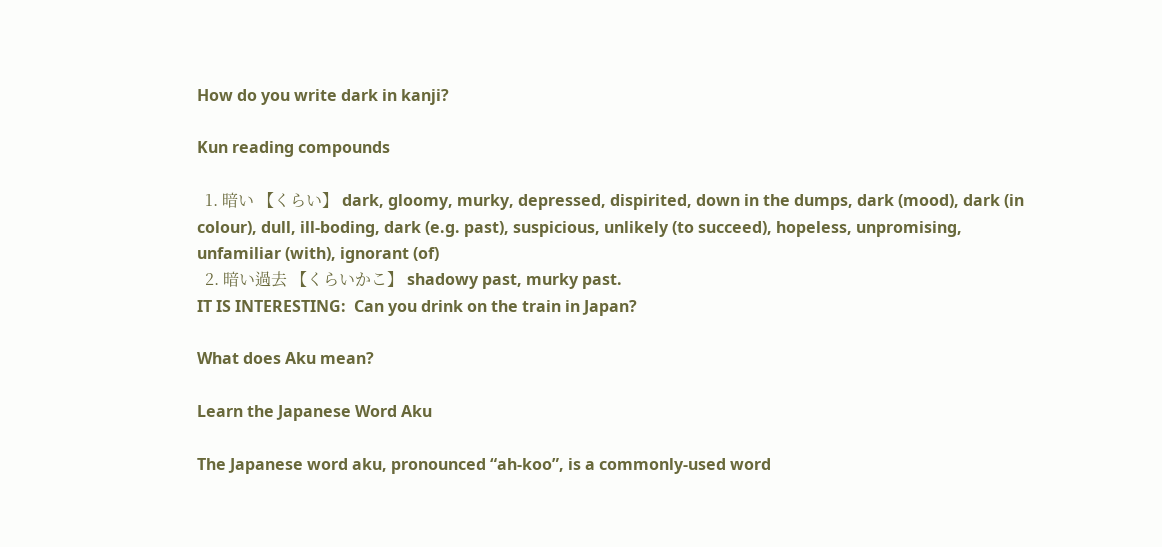How do you write dark in kanji?

Kun reading compounds

  1. 暗い 【くらい】 dark, gloomy, murky, depressed, dispirited, down in the dumps, dark (mood), dark (in colour), dull, ill-boding, dark (e.g. past), suspicious, unlikely (to succeed), hopeless, unpromising, unfamiliar (with), ignorant (of)
  2. 暗い過去 【くらいかこ】 shadowy past, murky past.
IT IS INTERESTING:  Can you drink on the train in Japan?

What does Aku mean?

Learn the Japanese Word Aku

The Japanese word aku, pronounced “ah-koo”, is a commonly-used word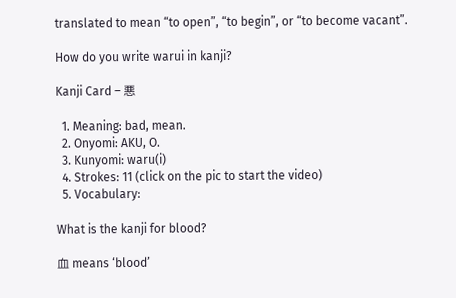translated to mean “to open”, “to begin”, or “to become vacant”.

How do you write warui in kanji?

Kanji Card – 悪

  1. Meaning: bad, mean.
  2. Onyomi: AKU, O.
  3. Kunyomi: waru(i)
  4. Strokes: 11 (click on the pic to start the video)
  5. Vocabulary:

What is the kanji for blood?

血 means ‘blood’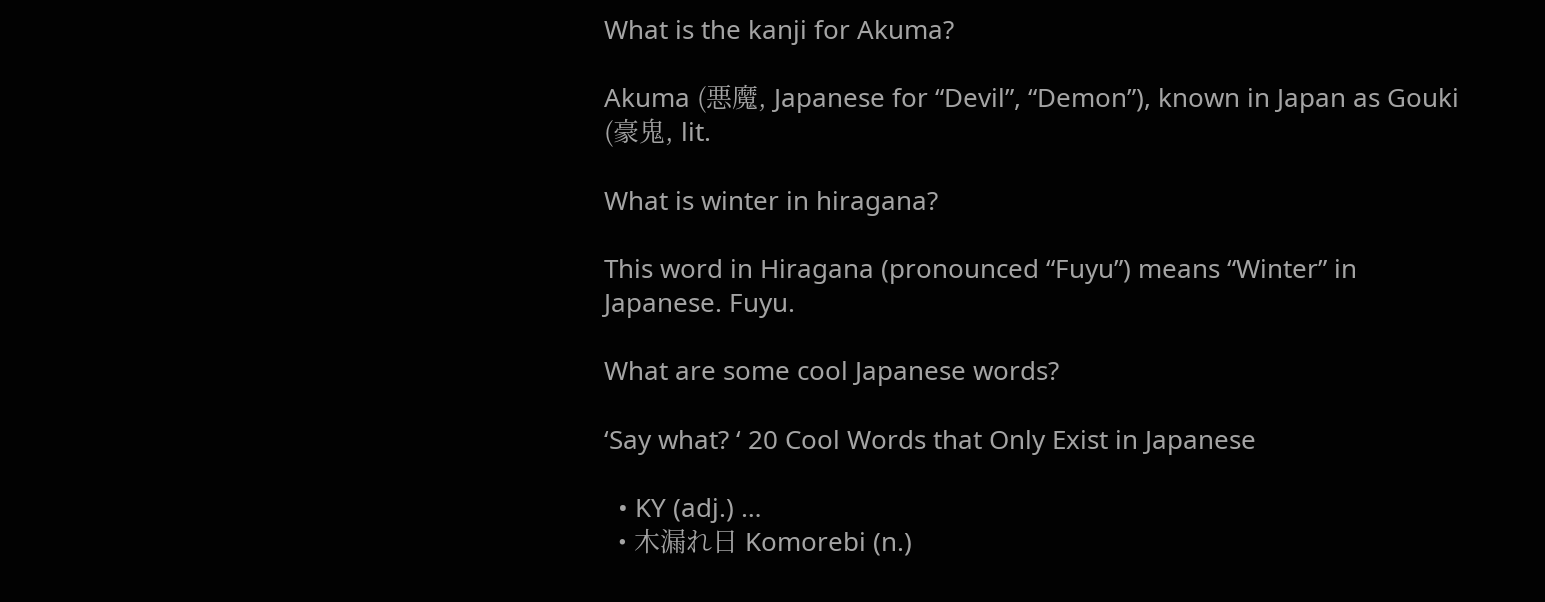What is the kanji for Akuma?

Akuma (悪魔, Japanese for “Devil”, “Demon”), known in Japan as Gouki (豪鬼, lit.

What is winter in hiragana?

This word in Hiragana (pronounced “Fuyu”) means “Winter” in Japanese. Fuyu.

What are some cool Japanese words?

‘Say what? ‘ 20 Cool Words that Only Exist in Japanese

  • KY (adj.) …
  • 木漏れ日 Komorebi (n.)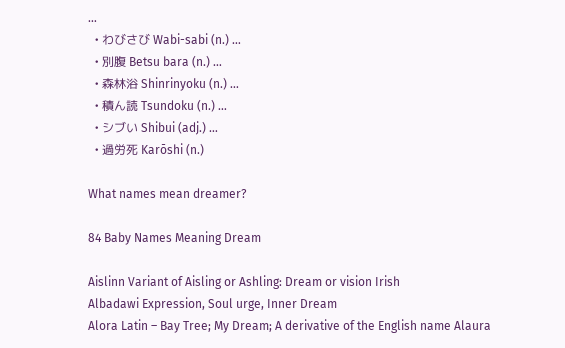…
  • わびさび Wabi-sabi (n.) …
  • 別腹 Betsu bara (n.) …
  • 森林浴 Shinrinyoku (n.) …
  • 積ん読 Tsundoku (n.) …
  • シブい Shibui (adj.) …
  • 過労死 Karōshi (n.)

What names mean dreamer?

84 Baby Names Meaning Dream

Aislinn Variant of Aisling or Ashling: Dream or vision Irish
Albadawi Expression, Soul urge, Inner Dream
Alora Latin – Bay Tree; My Dream; A derivative of the English name Alaura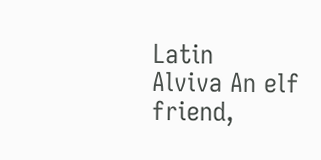Latin
Alviva An elf friend,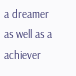a dreamer as well as a achiever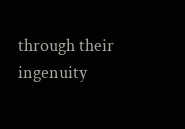through their ingenuity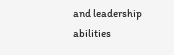and leadership abilities